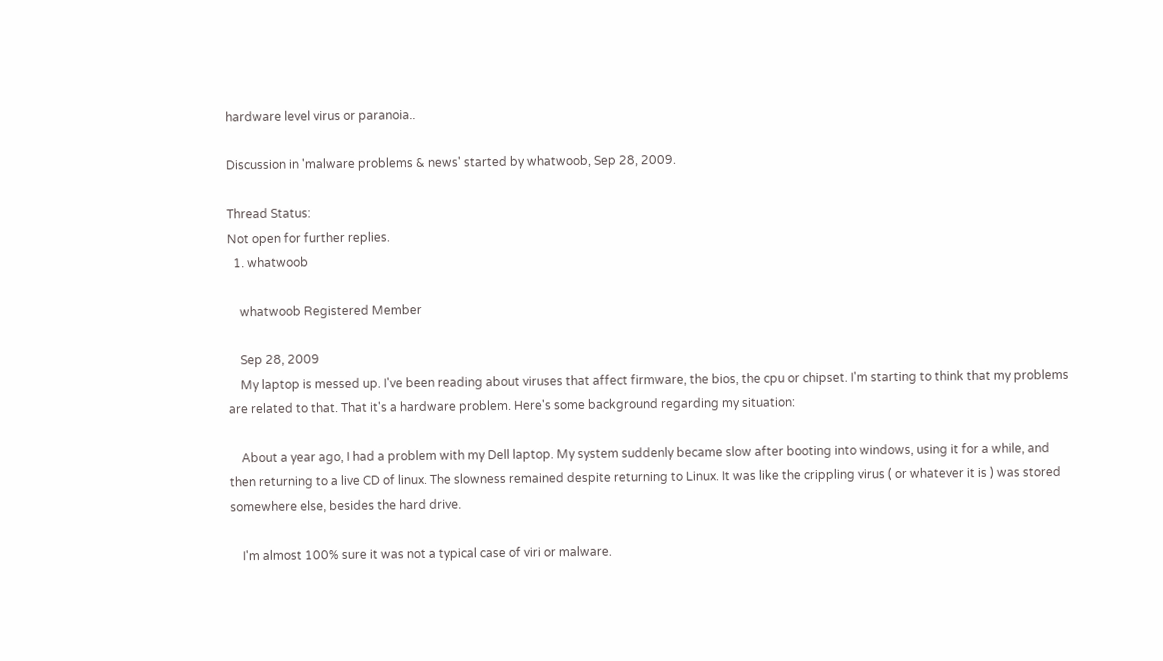hardware level virus or paranoia..

Discussion in 'malware problems & news' started by whatwoob, Sep 28, 2009.

Thread Status:
Not open for further replies.
  1. whatwoob

    whatwoob Registered Member

    Sep 28, 2009
    My laptop is messed up. I've been reading about viruses that affect firmware, the bios, the cpu or chipset. I'm starting to think that my problems are related to that. That it's a hardware problem. Here's some background regarding my situation:

    About a year ago, I had a problem with my Dell laptop. My system suddenly became slow after booting into windows, using it for a while, and then returning to a live CD of linux. The slowness remained despite returning to Linux. It was like the crippling virus ( or whatever it is ) was stored somewhere else, besides the hard drive.

    I'm almost 100% sure it was not a typical case of viri or malware.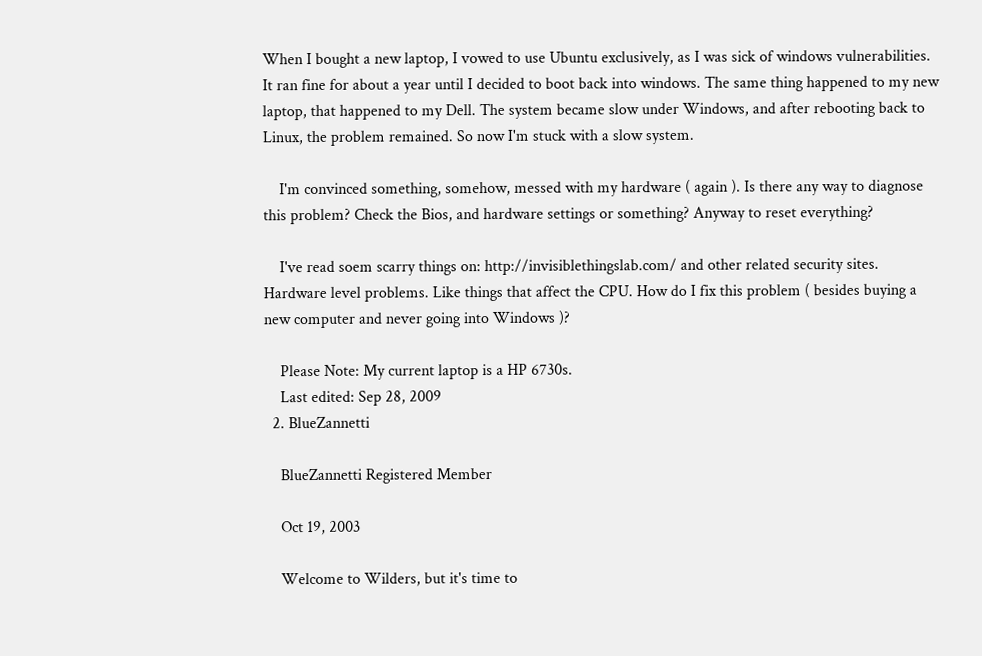When I bought a new laptop, I vowed to use Ubuntu exclusively, as I was sick of windows vulnerabilities. It ran fine for about a year until I decided to boot back into windows. The same thing happened to my new laptop, that happened to my Dell. The system became slow under Windows, and after rebooting back to Linux, the problem remained. So now I'm stuck with a slow system.

    I'm convinced something, somehow, messed with my hardware ( again ). Is there any way to diagnose this problem? Check the Bios, and hardware settings or something? Anyway to reset everything?

    I've read soem scarry things on: http://invisiblethingslab.com/ and other related security sites. Hardware level problems. Like things that affect the CPU. How do I fix this problem ( besides buying a new computer and never going into Windows )?

    Please Note: My current laptop is a HP 6730s.
    Last edited: Sep 28, 2009
  2. BlueZannetti

    BlueZannetti Registered Member

    Oct 19, 2003

    Welcome to Wilders, but it's time to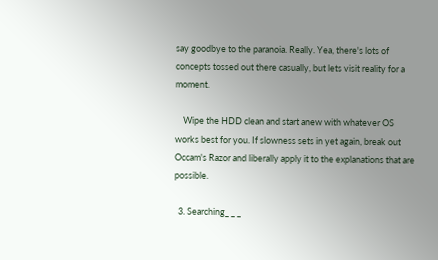say goodbye to the paranoia. Really. Yea, there's lots of concepts tossed out there casually, but lets visit reality for a moment.

    Wipe the HDD clean and start anew with whatever OS works best for you. If slowness sets in yet again, break out Occam's Razor and liberally apply it to the explanations that are possible.

  3. Searching_ _ _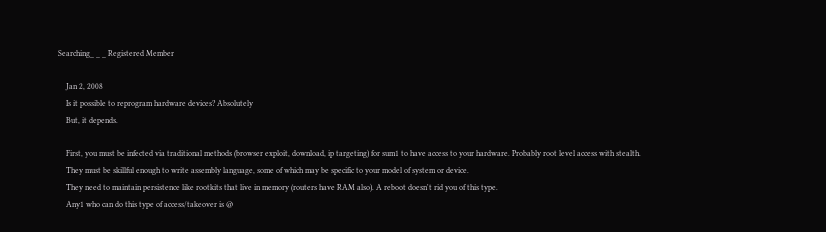Searching_ _ _ Registered Member

    Jan 2, 2008
    Is it possible to reprogram hardware devices? Absolutely
    But, it depends.

    First, you must be infected via traditional methods (browser exploit, download, ip targeting) for sum1 to have access to your hardware. Probably root level access with stealth.
    They must be skillful enough to write assembly language, some of which may be specific to your model of system or device.
    They need to maintain persistence like rootkits that live in memory (routers have RAM also). A reboot doesn't rid you of this type.
    Any1 who can do this type of access/takeover is @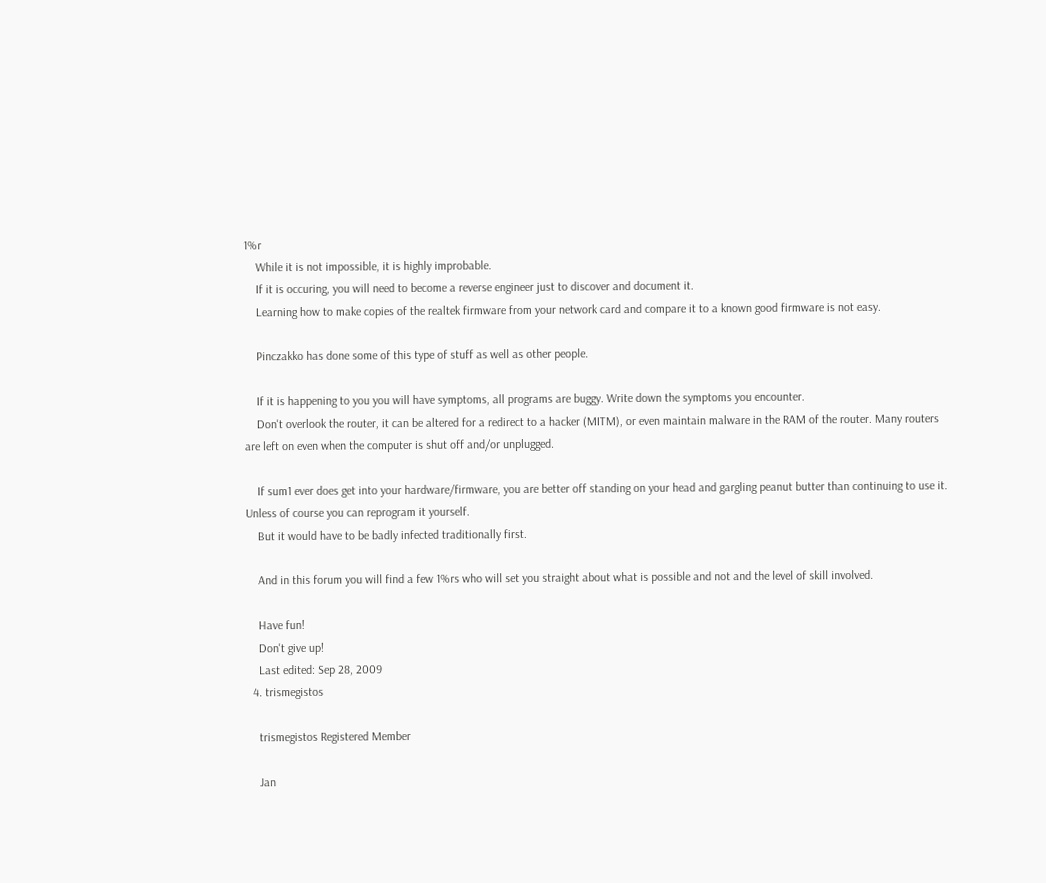1%r
    While it is not impossible, it is highly improbable.
    If it is occuring, you will need to become a reverse engineer just to discover and document it.
    Learning how to make copies of the realtek firmware from your network card and compare it to a known good firmware is not easy.

    Pinczakko has done some of this type of stuff as well as other people.

    If it is happening to you you will have symptoms, all programs are buggy. Write down the symptoms you encounter.
    Don't overlook the router, it can be altered for a redirect to a hacker (MITM), or even maintain malware in the RAM of the router. Many routers are left on even when the computer is shut off and/or unplugged.

    If sum1 ever does get into your hardware/firmware, you are better off standing on your head and gargling peanut butter than continuing to use it. Unless of course you can reprogram it yourself.
    But it would have to be badly infected traditionally first.

    And in this forum you will find a few 1%rs who will set you straight about what is possible and not and the level of skill involved.

    Have fun!
    Don't give up!
    Last edited: Sep 28, 2009
  4. trismegistos

    trismegistos Registered Member

    Jan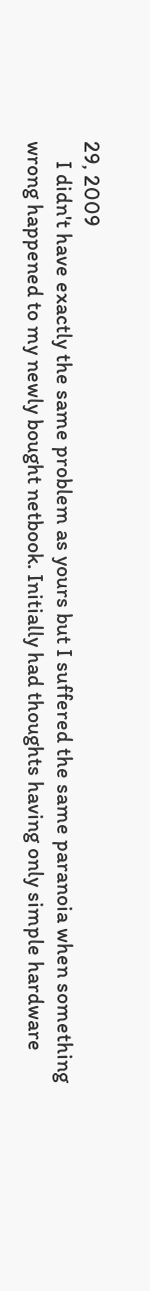29, 2009
    I didn't have exactly the same problem as yours but I suffered the same paranoia when something wrong happened to my newly bought netbook. Initially had thoughts having only simple hardware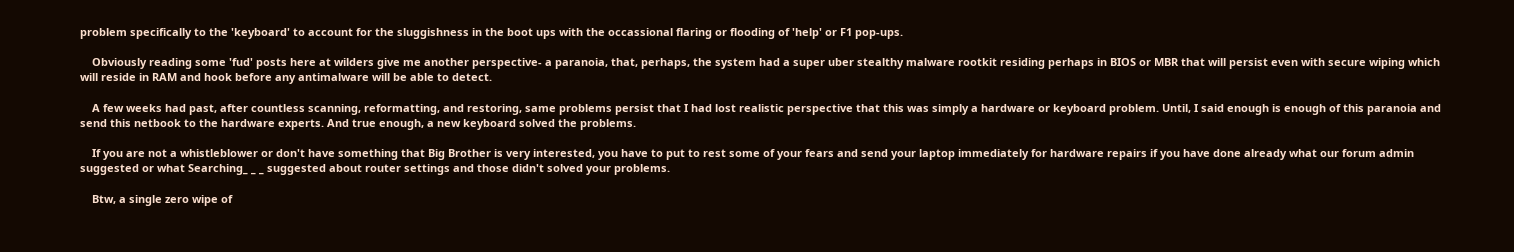problem specifically to the 'keyboard' to account for the sluggishness in the boot ups with the occassional flaring or flooding of 'help' or F1 pop-ups.

    Obviously reading some 'fud' posts here at wilders give me another perspective- a paranoia, that, perhaps, the system had a super uber stealthy malware rootkit residing perhaps in BIOS or MBR that will persist even with secure wiping which will reside in RAM and hook before any antimalware will be able to detect.

    A few weeks had past, after countless scanning, reformatting, and restoring, same problems persist that I had lost realistic perspective that this was simply a hardware or keyboard problem. Until, I said enough is enough of this paranoia and send this netbook to the hardware experts. And true enough, a new keyboard solved the problems.

    If you are not a whistleblower or don't have something that Big Brother is very interested, you have to put to rest some of your fears and send your laptop immediately for hardware repairs if you have done already what our forum admin suggested or what Searching_ _ _ suggested about router settings and those didn't solved your problems.

    Btw, a single zero wipe of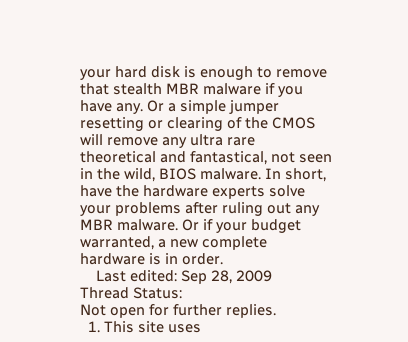your hard disk is enough to remove that stealth MBR malware if you have any. Or a simple jumper resetting or clearing of the CMOS will remove any ultra rare theoretical and fantastical, not seen in the wild, BIOS malware. In short, have the hardware experts solve your problems after ruling out any MBR malware. Or if your budget warranted, a new complete hardware is in order.
    Last edited: Sep 28, 2009
Thread Status:
Not open for further replies.
  1. This site uses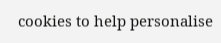cookies to help personalise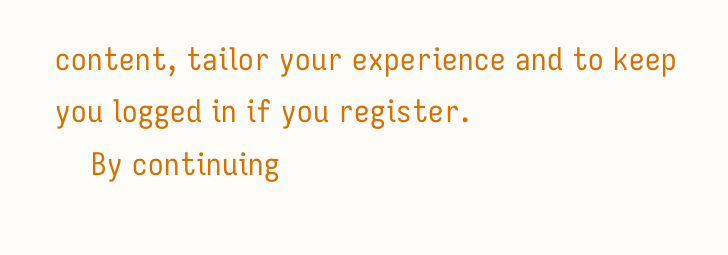content, tailor your experience and to keep you logged in if you register.
    By continuing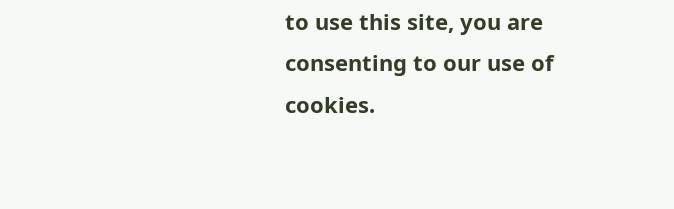to use this site, you are consenting to our use of cookies.